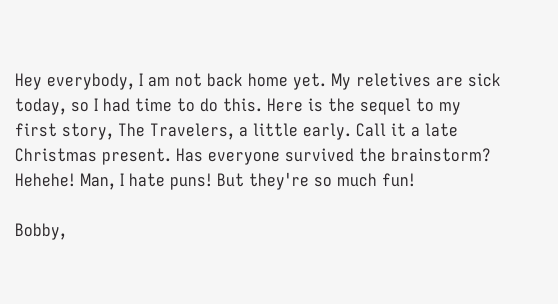Hey everybody, I am not back home yet. My reletives are sick today, so I had time to do this. Here is the sequel to my first story, The Travelers, a little early. Call it a late Christmas present. Has everyone survived the brainstorm? Hehehe! Man, I hate puns! But they're so much fun!

Bobby,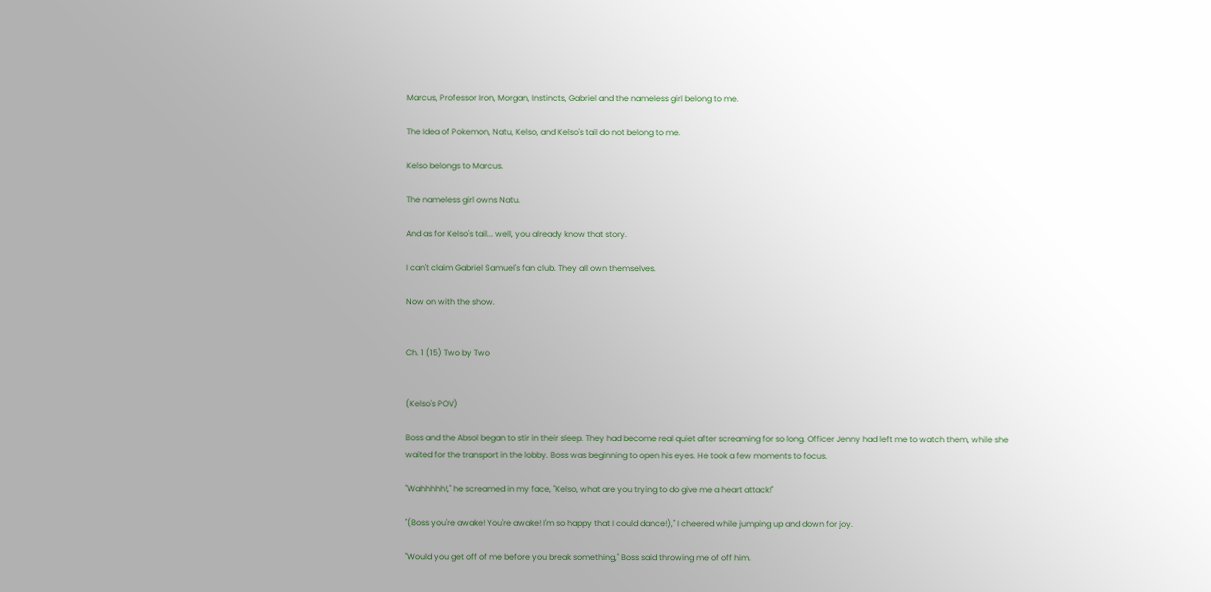Marcus, Professor Iron, Morgan, Instincts, Gabriel and the nameless girl belong to me.

The Idea of Pokemon, Natu, Kelso, and Kelso's tail do not belong to me.

Kelso belongs to Marcus.

The nameless girl owns Natu.

And as for Kelso's tail... well, you already know that story.

I can't claim Gabriel Samuel's fan club. They all own themselves.

Now on with the show.


Ch. 1 (15) Two by Two


(Kelso's POV)

Boss and the Absol began to stir in their sleep. They had become real quiet after screaming for so long. Officer Jenny had left me to watch them, while she waited for the transport in the lobby. Boss was beginning to open his eyes. He took a few moments to focus.

"Wahhhhh!," he screamed in my face, "Kelso, what are you trying to do give me a heart attack!"

"(Boss you're awake! You're awake! I'm so happy that I could dance!)," I cheered while jumping up and down for joy.

"Would you get off of me before you break something," Boss said throwing me of off him.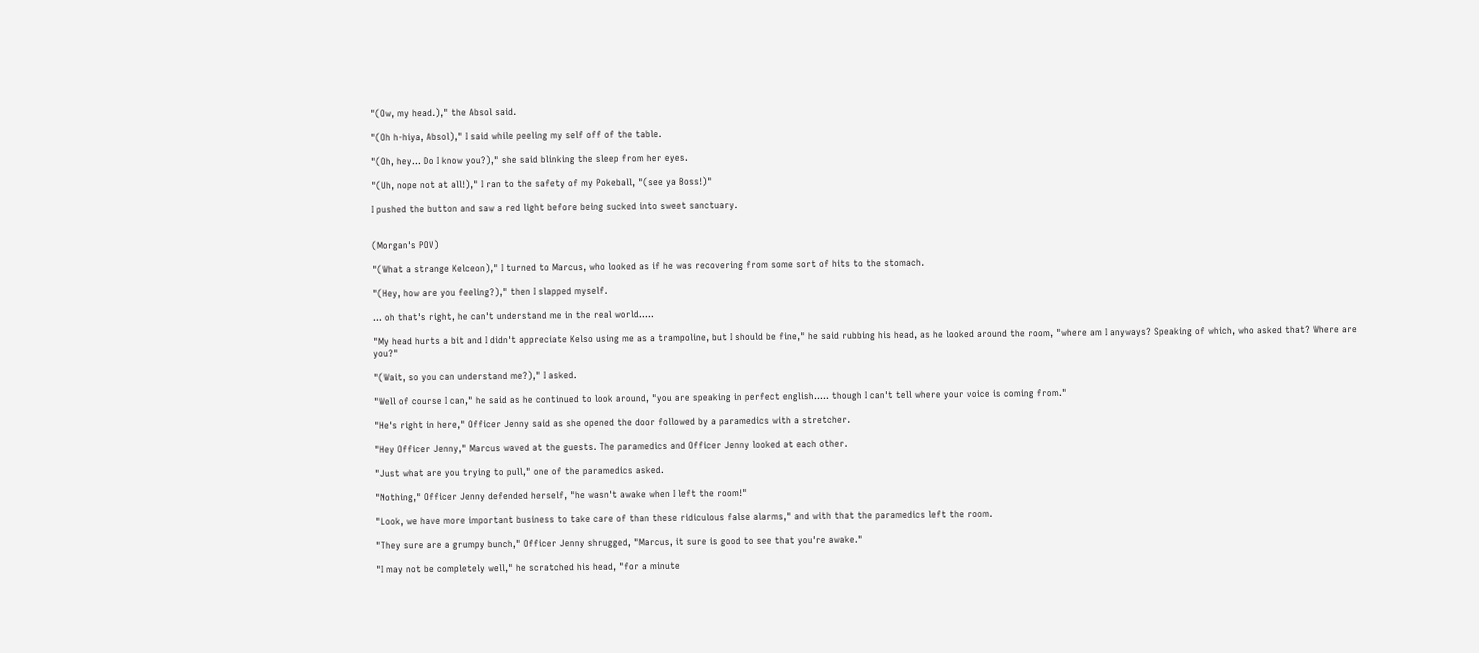"(Ow, my head.)," the Absol said.

"(Oh h-hiya, Absol)," I said while peeling my self off of the table.

"(Oh, hey... Do I know you?)," she said blinking the sleep from her eyes.

"(Uh, nope not at all!)," I ran to the safety of my Pokeball, "(see ya Boss!)"

I pushed the button and saw a red light before being sucked into sweet sanctuary.


(Morgan's POV)

"(What a strange Kelceon)," I turned to Marcus, who looked as if he was recovering from some sort of hits to the stomach.

"(Hey, how are you feeling?)," then I slapped myself.

... oh that's right, he can't understand me in the real world.....

"My head hurts a bit and I didn't appreciate Kelso using me as a trampoline, but I should be fine," he said rubbing his head, as he looked around the room, "where am I anyways? Speaking of which, who asked that? Where are you?"

"(Wait, so you can understand me?)," I asked.

"Well of course I can," he said as he continued to look around, "you are speaking in perfect english..... though I can't tell where your voice is coming from."

"He's right in here," Officer Jenny said as she opened the door followed by a paramedics with a stretcher.

"Hey Officer Jenny," Marcus waved at the guests. The paramedics and Officer Jenny looked at each other.

"Just what are you trying to pull," one of the paramedics asked.

"Nothing," Officer Jenny defended herself, "he wasn't awake when I left the room!"

"Look, we have more important business to take care of than these ridiculous false alarms," and with that the paramedics left the room.

"They sure are a grumpy bunch," Officer Jenny shrugged, "Marcus, it sure is good to see that you're awake."

"I may not be completely well," he scratched his head, "for a minute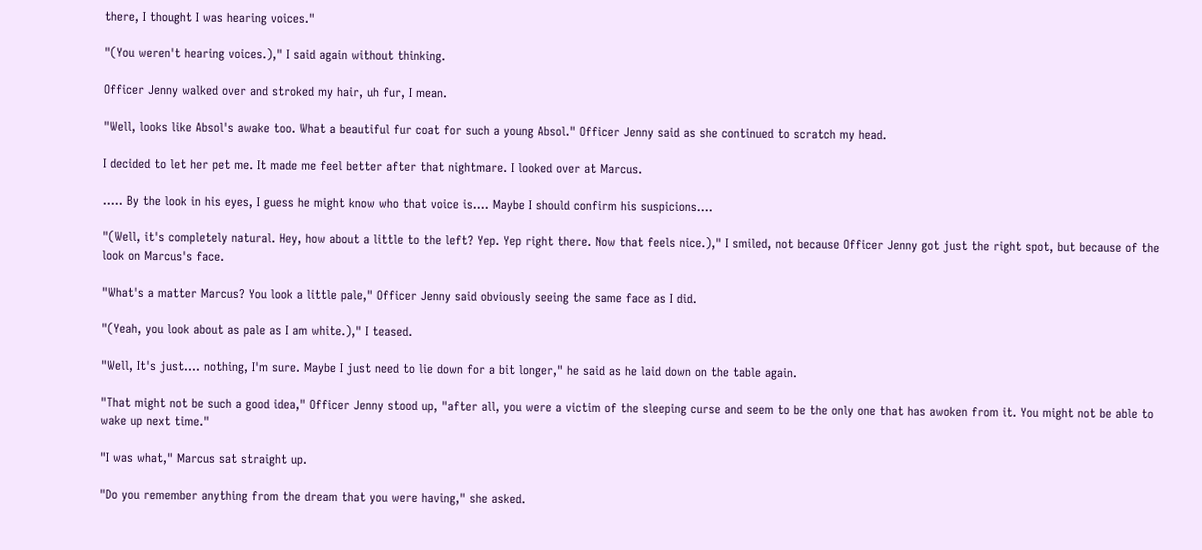there, I thought I was hearing voices."

"(You weren't hearing voices.)," I said again without thinking.

Officer Jenny walked over and stroked my hair, uh fur, I mean.

"Well, looks like Absol's awake too. What a beautiful fur coat for such a young Absol." Officer Jenny said as she continued to scratch my head.

I decided to let her pet me. It made me feel better after that nightmare. I looked over at Marcus.

..... By the look in his eyes, I guess he might know who that voice is.... Maybe I should confirm his suspicions....

"(Well, it's completely natural. Hey, how about a little to the left? Yep. Yep right there. Now that feels nice.)," I smiled, not because Officer Jenny got just the right spot, but because of the look on Marcus's face.

"What's a matter Marcus? You look a little pale," Officer Jenny said obviously seeing the same face as I did.

"(Yeah, you look about as pale as I am white.)," I teased.

"Well, It's just.... nothing, I'm sure. Maybe I just need to lie down for a bit longer," he said as he laid down on the table again.

"That might not be such a good idea," Officer Jenny stood up, "after all, you were a victim of the sleeping curse and seem to be the only one that has awoken from it. You might not be able to wake up next time."

"I was what," Marcus sat straight up.

"Do you remember anything from the dream that you were having," she asked.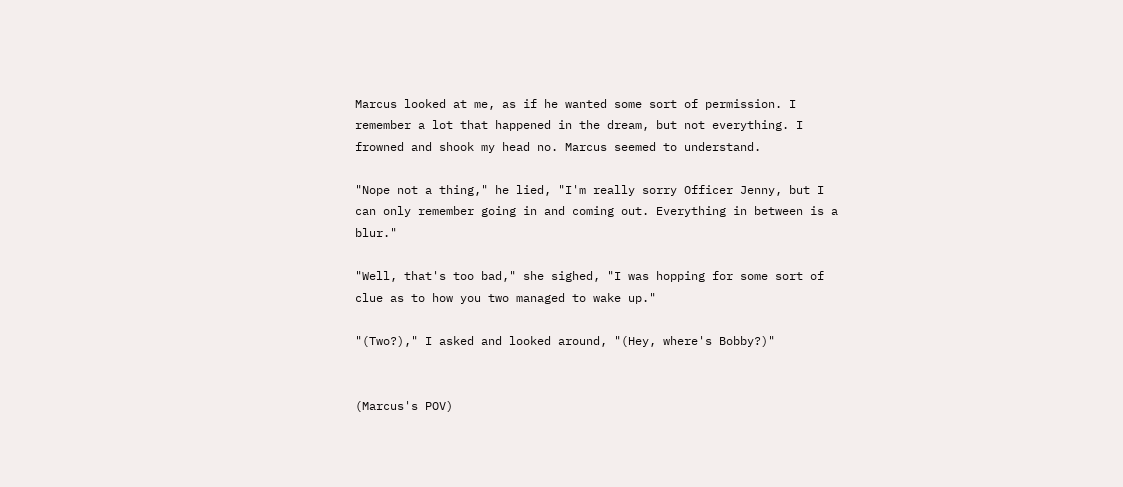Marcus looked at me, as if he wanted some sort of permission. I remember a lot that happened in the dream, but not everything. I frowned and shook my head no. Marcus seemed to understand.

"Nope not a thing," he lied, "I'm really sorry Officer Jenny, but I can only remember going in and coming out. Everything in between is a blur."

"Well, that's too bad," she sighed, "I was hopping for some sort of clue as to how you two managed to wake up."

"(Two?)," I asked and looked around, "(Hey, where's Bobby?)"


(Marcus's POV)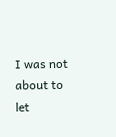I was not about to let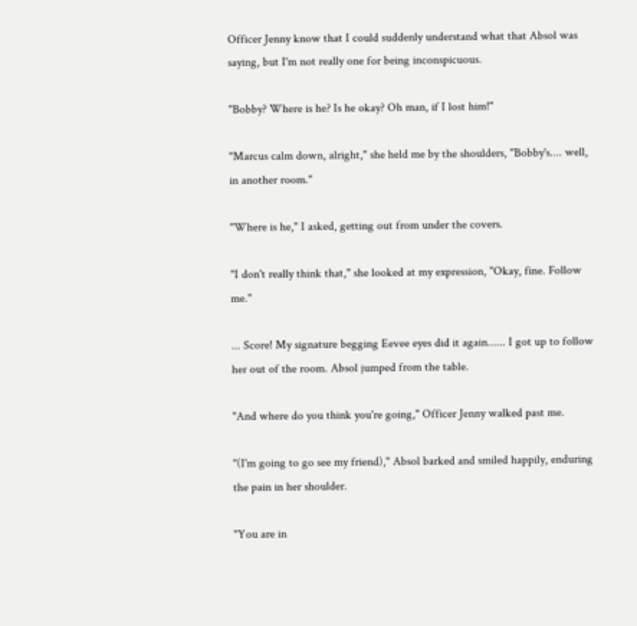Officer Jenny know that I could suddenly understand what that Absol was saying, but I'm not really one for being inconspicuous.

"Bobby? Where is he? Is he okay? Oh man, if I lost him!"

"Marcus calm down, alright," she held me by the shoulders, "Bobby's.... well, in another room."

"Where is he," I asked, getting out from under the covers.

"I don't really think that," she looked at my expression, "Okay, fine. Follow me."

... Score! My signature begging Eevee eyes did it again...... I got up to follow her out of the room. Absol jumped from the table.

"And where do you think you're going," Officer Jenny walked past me.

"(I'm going to go see my friend)," Absol barked and smiled happily, enduring the pain in her shoulder.

"You are in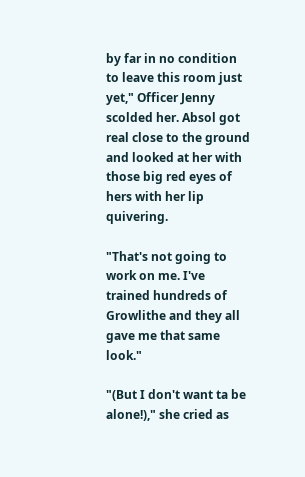by far in no condition to leave this room just yet," Officer Jenny scolded her. Absol got real close to the ground and looked at her with those big red eyes of hers with her lip quivering.

"That's not going to work on me. I've trained hundreds of Growlithe and they all gave me that same look."

"(But I don't want ta be alone!)," she cried as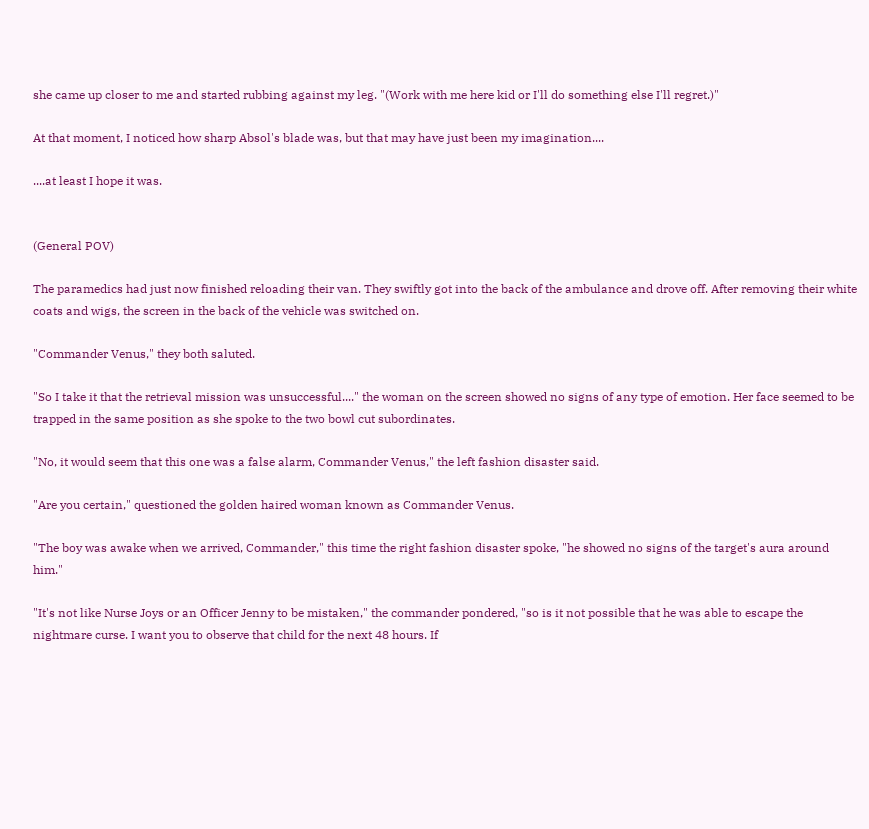she came up closer to me and started rubbing against my leg. "(Work with me here kid or I'll do something else I'll regret.)"

At that moment, I noticed how sharp Absol's blade was, but that may have just been my imagination....

....at least I hope it was.


(General POV)

The paramedics had just now finished reloading their van. They swiftly got into the back of the ambulance and drove off. After removing their white coats and wigs, the screen in the back of the vehicle was switched on.

"Commander Venus," they both saluted.

"So I take it that the retrieval mission was unsuccessful...." the woman on the screen showed no signs of any type of emotion. Her face seemed to be trapped in the same position as she spoke to the two bowl cut subordinates.

"No, it would seem that this one was a false alarm, Commander Venus," the left fashion disaster said.

"Are you certain," questioned the golden haired woman known as Commander Venus.

"The boy was awake when we arrived, Commander," this time the right fashion disaster spoke, "he showed no signs of the target's aura around him."

"It's not like Nurse Joys or an Officer Jenny to be mistaken," the commander pondered, "so is it not possible that he was able to escape the nightmare curse. I want you to observe that child for the next 48 hours. If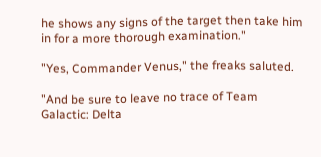he shows any signs of the target then take him in for a more thorough examination."

"Yes, Commander Venus," the freaks saluted.

"And be sure to leave no trace of Team Galactic: Delta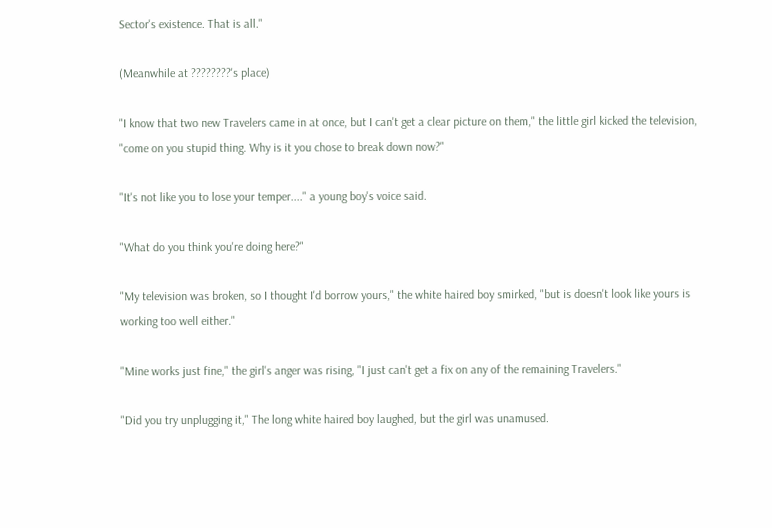Sector's existence. That is all."

(Meanwhile at ????????'s place)

"I know that two new Travelers came in at once, but I can't get a clear picture on them," the little girl kicked the television, "come on you stupid thing. Why is it you chose to break down now?"

"It's not like you to lose your temper...." a young boy's voice said.

"What do you think you're doing here?"

"My television was broken, so I thought I'd borrow yours," the white haired boy smirked, "but is doesn't look like yours is working too well either."

"Mine works just fine," the girl's anger was rising, "I just can't get a fix on any of the remaining Travelers."

"Did you try unplugging it," The long white haired boy laughed, but the girl was unamused.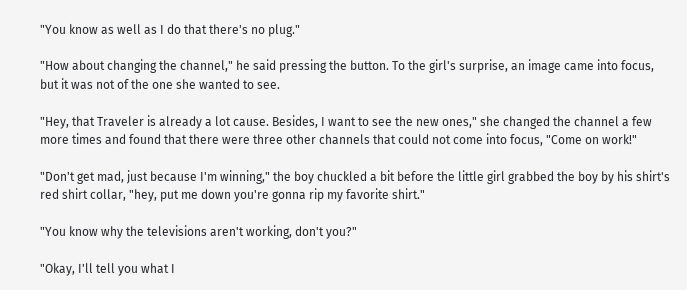"You know as well as I do that there's no plug."

"How about changing the channel," he said pressing the button. To the girl's surprise, an image came into focus, but it was not of the one she wanted to see.

"Hey, that Traveler is already a lot cause. Besides, I want to see the new ones," she changed the channel a few more times and found that there were three other channels that could not come into focus, "Come on work!"

"Don't get mad, just because I'm winning," the boy chuckled a bit before the little girl grabbed the boy by his shirt's red shirt collar, "hey, put me down you're gonna rip my favorite shirt."

"You know why the televisions aren't working, don't you?"

"Okay, I'll tell you what I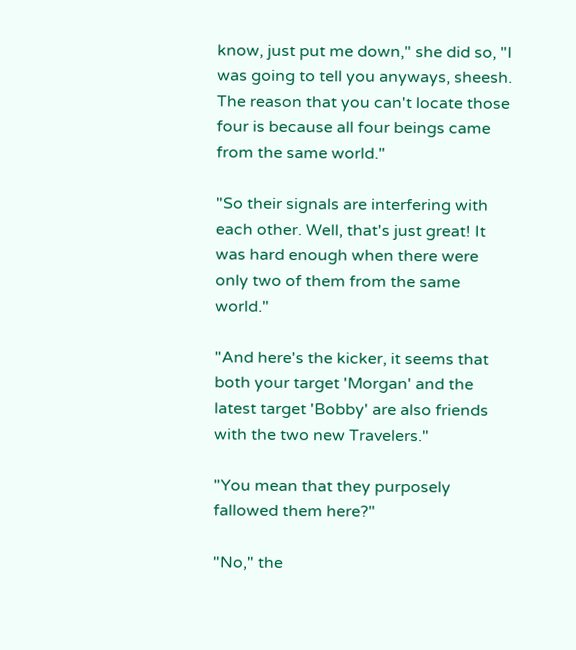know, just put me down," she did so, "I was going to tell you anyways, sheesh. The reason that you can't locate those four is because all four beings came from the same world."

"So their signals are interfering with each other. Well, that's just great! It was hard enough when there were only two of them from the same world."

"And here's the kicker, it seems that both your target 'Morgan' and the latest target 'Bobby' are also friends with the two new Travelers."

"You mean that they purposely fallowed them here?"

"No," the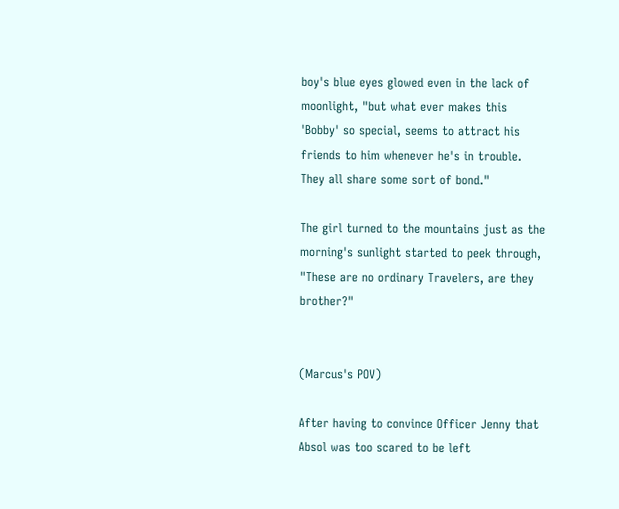boy's blue eyes glowed even in the lack of moonlight, "but what ever makes this 'Bobby' so special, seems to attract his friends to him whenever he's in trouble. They all share some sort of bond."

The girl turned to the mountains just as the morning's sunlight started to peek through, "These are no ordinary Travelers, are they brother?"


(Marcus's POV)

After having to convince Officer Jenny that Absol was too scared to be left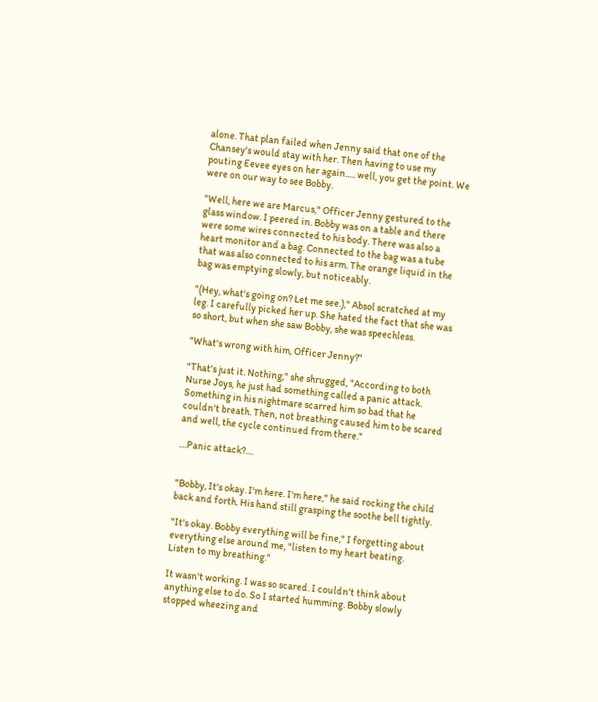alone. That plan failed when Jenny said that one of the Chansey's would stay with her. Then having to use my pouting Eevee eyes on her again..... well, you get the point. We were on our way to see Bobby.

"Well, here we are Marcus," Officer Jenny gestured to the glass window. I peered in. Bobby was on a table and there were some wires connected to his body. There was also a heart monitor and a bag. Connected to the bag was a tube that was also connected to his arm. The orange liquid in the bag was emptying slowly, but noticeably.

"(Hey, what's going on? Let me see.)," Absol scratched at my leg. I carefully picked her up. She hated the fact that she was so short, but when she saw Bobby, she was speechless.

"What's wrong with him, Officer Jenny?"

"That's just it. Nothing," she shrugged, "According to both Nurse Joys, he just had something called a panic attack. Something in his nightmare scarred him so bad that he couldn't breath. Then, not breathing caused him to be scared and well, the cycle continued from there."

....Panic attack?....


"Bobby, It's okay. I'm here. I'm here," he said rocking the child back and forth. His hand still grasping the soothe bell tightly.

"It's okay. Bobby everything will be fine," I forgetting about everything else around me, "listen to my heart beating. Listen to my breathing."

It wasn't working. I was so scared. I couldn't think about anything else to do. So I started humming. Bobby slowly stopped wheezing and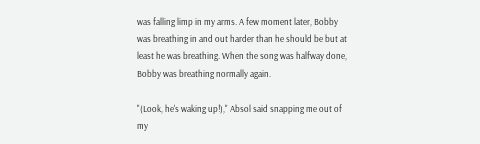was falling limp in my arms. A few moment later, Bobby was breathing in and out harder than he should be but at least he was breathing. When the song was halfway done, Bobby was breathing normally again.

"(Look, he's waking up!)," Absol said snapping me out of my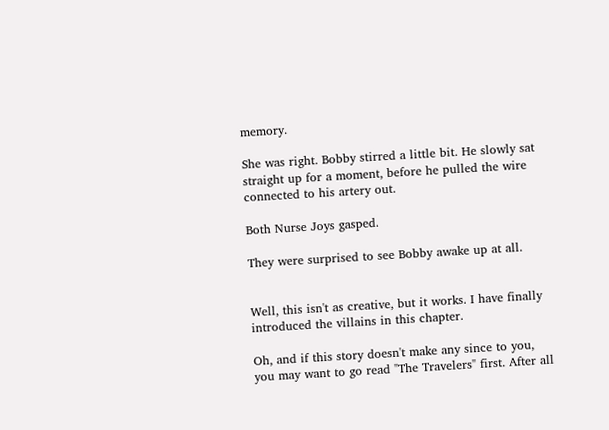memory.

She was right. Bobby stirred a little bit. He slowly sat straight up for a moment, before he pulled the wire connected to his artery out.

Both Nurse Joys gasped.

They were surprised to see Bobby awake up at all.


Well, this isn't as creative, but it works. I have finally introduced the villains in this chapter.

Oh, and if this story doesn't make any since to you, you may want to go read "The Travelers" first. After all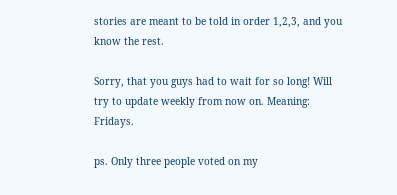stories are meant to be told in order 1,2,3, and you know the rest.

Sorry, that you guys had to wait for so long! Will try to update weekly from now on. Meaning: Fridays.

ps. Only three people voted on my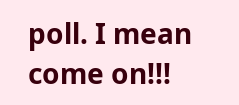poll. I mean come on!!!